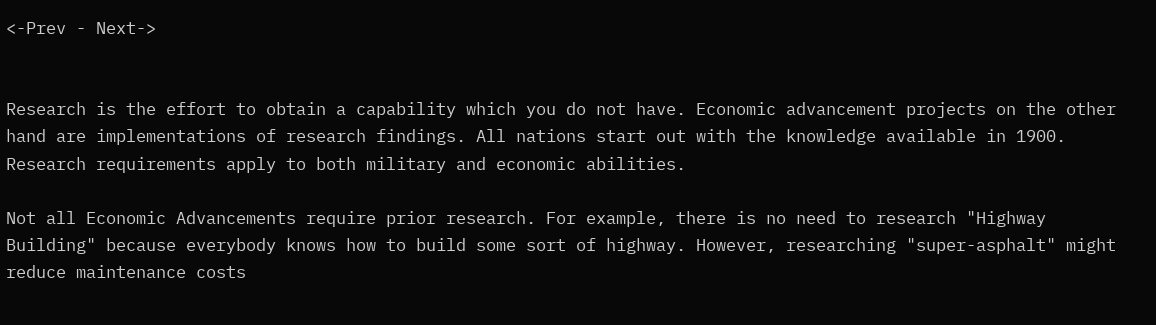<-Prev - Next->


Research is the effort to obtain a capability which you do not have. Economic advancement projects on the other hand are implementations of research findings. All nations start out with the knowledge available in 1900. Research requirements apply to both military and economic abilities.

Not all Economic Advancements require prior research. For example, there is no need to research "Highway Building" because everybody knows how to build some sort of highway. However, researching "super-asphalt" might reduce maintenance costs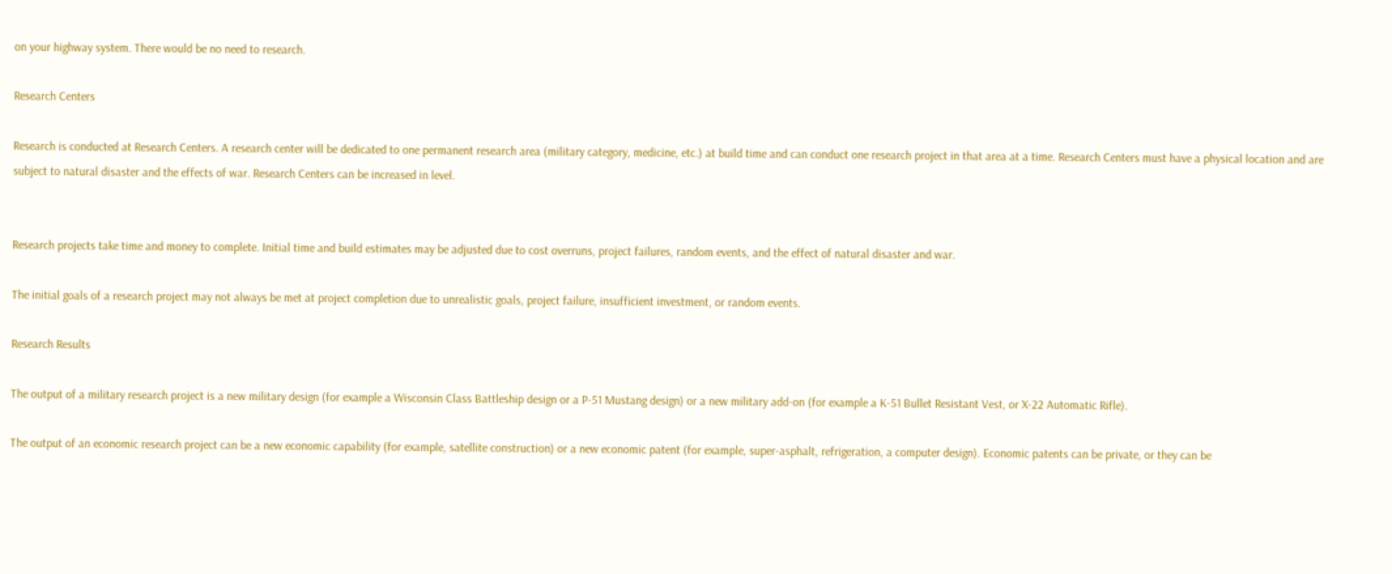on your highway system. There would be no need to research.

Research Centers

Research is conducted at Research Centers. A research center will be dedicated to one permanent research area (military category, medicine, etc.) at build time and can conduct one research project in that area at a time. Research Centers must have a physical location and are subject to natural disaster and the effects of war. Research Centers can be increased in level.


Research projects take time and money to complete. Initial time and build estimates may be adjusted due to cost overruns, project failures, random events, and the effect of natural disaster and war.

The initial goals of a research project may not always be met at project completion due to unrealistic goals, project failure, insufficient investment, or random events.

Research Results

The output of a military research project is a new military design (for example a Wisconsin Class Battleship design or a P-51 Mustang design) or a new military add-on (for example a K-51 Bullet Resistant Vest, or X-22 Automatic Rifle).

The output of an economic research project can be a new economic capability (for example, satellite construction) or a new economic patent (for example, super-asphalt, refrigeration, a computer design). Economic patents can be private, or they can be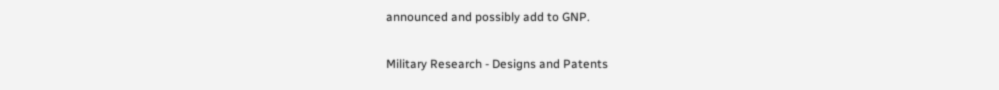announced and possibly add to GNP.

Military Research - Designs and Patents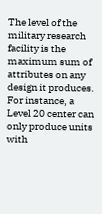The level of the military research facility is the maximum sum of attributes on any design it produces. For instance, a Level 20 center can only produce units with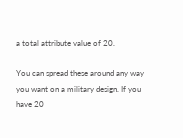a total attribute value of 20.

You can spread these around any way you want on a military design. If you have 20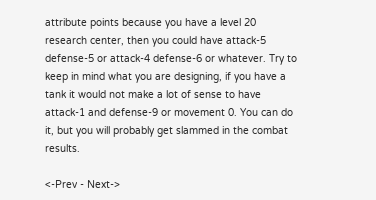attribute points because you have a level 20 research center, then you could have attack-5 defense-5 or attack-4 defense-6 or whatever. Try to keep in mind what you are designing, if you have a tank it would not make a lot of sense to have attack-1 and defense-9 or movement 0. You can do it, but you will probably get slammed in the combat results.

<-Prev - Next->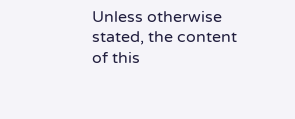Unless otherwise stated, the content of this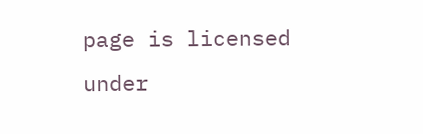page is licensed under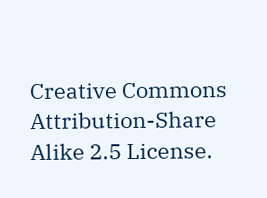Creative Commons Attribution-Share Alike 2.5 License.